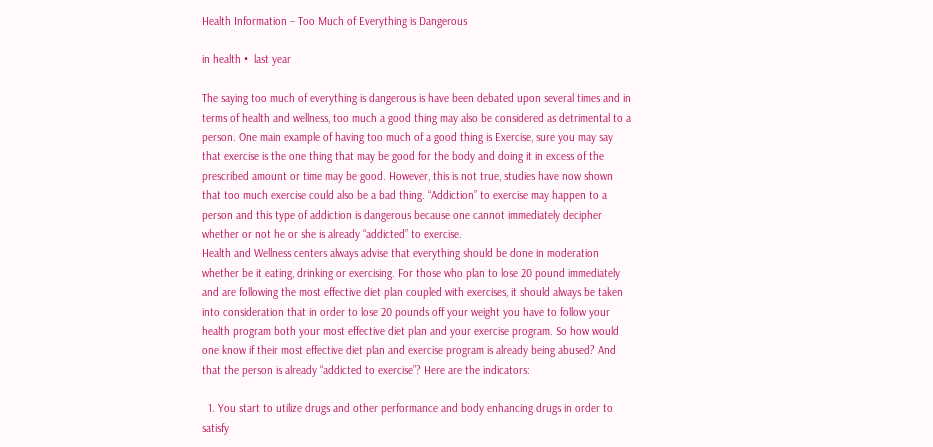Health Information – Too Much of Everything is Dangerous

in health •  last year

The saying too much of everything is dangerous is have been debated upon several times and in terms of health and wellness, too much a good thing may also be considered as detrimental to a person. One main example of having too much of a good thing is Exercise, sure you may say that exercise is the one thing that may be good for the body and doing it in excess of the prescribed amount or time may be good. However, this is not true, studies have now shown that too much exercise could also be a bad thing. “Addiction” to exercise may happen to a person and this type of addiction is dangerous because one cannot immediately decipher whether or not he or she is already “addicted” to exercise.
Health and Wellness centers always advise that everything should be done in moderation whether be it eating, drinking or exercising. For those who plan to lose 20 pound immediately and are following the most effective diet plan coupled with exercises, it should always be taken into consideration that in order to lose 20 pounds off your weight you have to follow your health program both your most effective diet plan and your exercise program. So how would one know if their most effective diet plan and exercise program is already being abused? And that the person is already “addicted to exercise”? Here are the indicators:

  1. You start to utilize drugs and other performance and body enhancing drugs in order to satisfy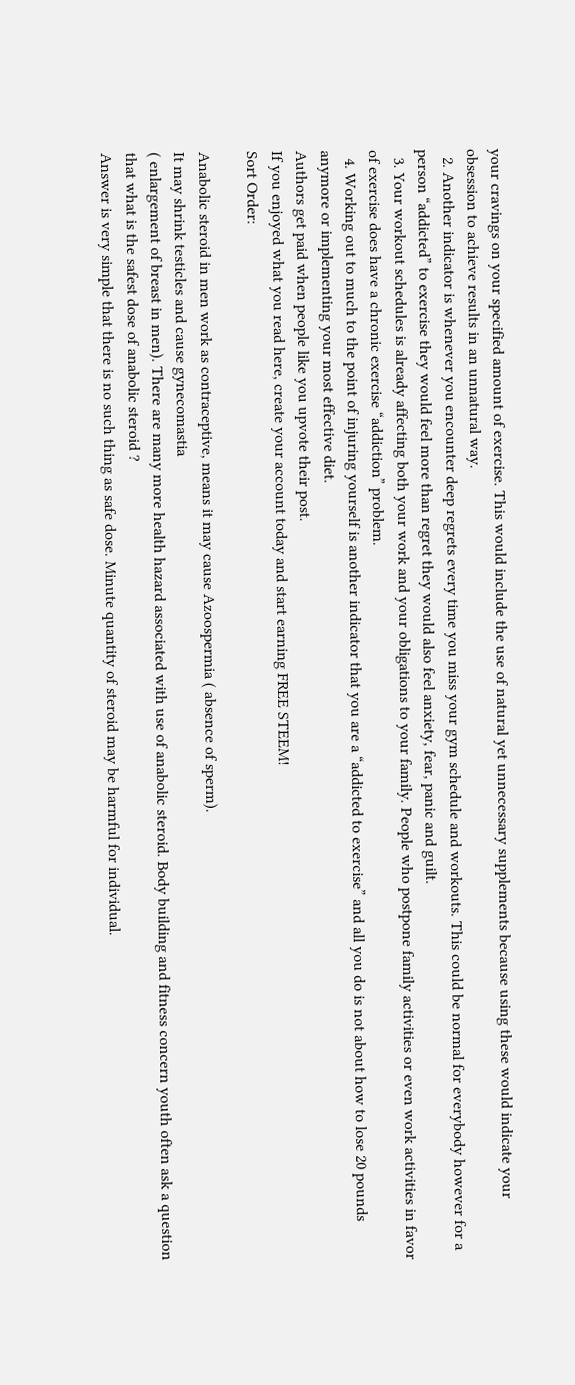your cravings on your specified amount of exercise. This would include the use of natural yet unnecessary supplements because using these would indicate your obsession to achieve results in an unnatural way.
  2. Another indicator is whenever you encounter deep regrets every time you miss your gym schedule and workouts. This could be normal for everybody however for a person “addicted” to exercise they would feel more than regret they would also feel anxiety, fear, panic and guilt.
  3. Your workout schedules is already affecting both your work and your obligations to your family. People who postpone family activities or even work activities in favor of exercise does have a chronic exercise “addiction” problem.
  4. Working out to much to the point of injuring yourself is another indicator that you are a “addicted to exercise” and all you do is not about how to lose 20 pounds anymore or implementing your most effective diet.
Authors get paid when people like you upvote their post.
If you enjoyed what you read here, create your account today and start earning FREE STEEM!
Sort Order:

Anabolic steroid in men work as contraceptive, means it may cause Azoospermia ( absence of sperm).
It may shrink testicles and cause gynecomastia
( enlargement of breast in men). There are many more health hazard associated with use of anabolic steroid. Body building and fitness concern youth often ask a question that what is the safest dose of anabolic steroid ?
Answer is very simple that there is no such thing as safe dose. Minute quantity of steroid may be harmful for individual.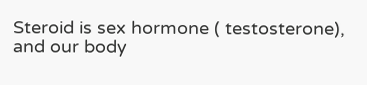Steroid is sex hormone ( testosterone), and our body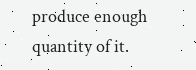produce enough quantity of it.